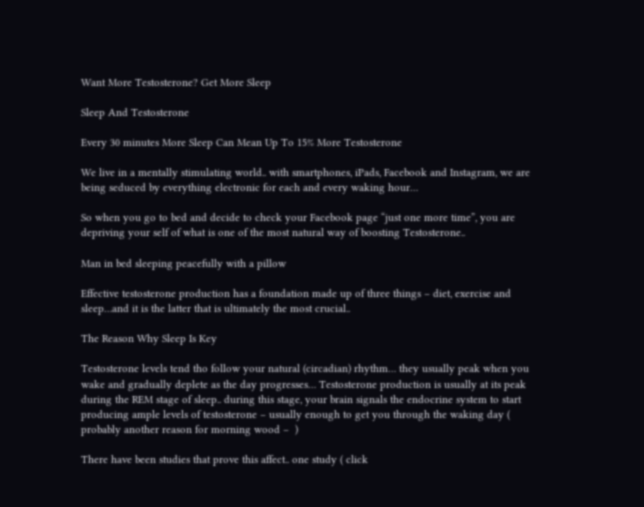Want More Testosterone? Get More Sleep

Sleep And Testosterone

Every 30 minutes More Sleep Can Mean Up To 15% More Testosterone

We live in a mentally stimulating world.. with smartphones, iPads, Facebook and Instagram, we are being seduced by everything electronic for each and every waking hour…

So when you go to bed and decide to check your Facebook page “just one more time”, you are depriving your self of what is one of the most natural way of boosting Testosterone..

Man in bed sleeping peacefully with a pillow

Effective testosterone production has a foundation made up of three things – diet, exercise and sleep…and it is the latter that is ultimately the most crucial..

The Reason Why Sleep Is Key

Testosterone levels tend tho follow your natural (circadian) rhythm… they usually peak when you wake and gradually deplete as the day progresses… Testosterone production is usually at its peak during the REM stage of sleep.. during this stage, your brain signals the endocrine system to start producing ample levels of testosterone – usually enough to get you through the waking day ( probably another reason for morning wood –  )

There have been studies that prove this affect.. one study ( click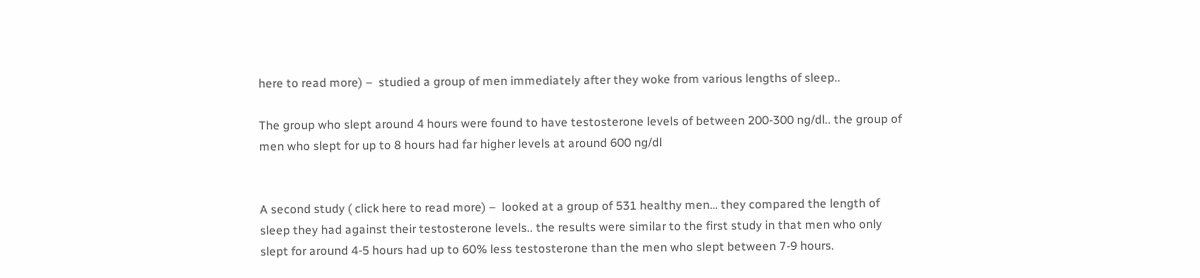here to read more) –  studied a group of men immediately after they woke from various lengths of sleep..

The group who slept around 4 hours were found to have testosterone levels of between 200-300 ng/dl.. the group of men who slept for up to 8 hours had far higher levels at around 600 ng/dl


A second study ( click here to read more) –  looked at a group of 531 healthy men… they compared the length of sleep they had against their testosterone levels.. the results were similar to the first study in that men who only slept for around 4-5 hours had up to 60% less testosterone than the men who slept between 7-9 hours.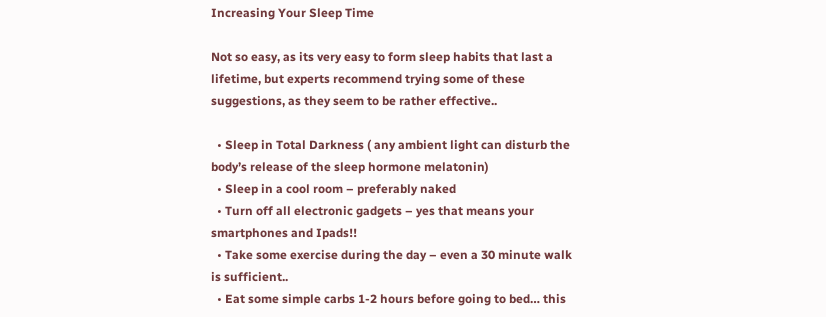Increasing Your Sleep Time

Not so easy, as its very easy to form sleep habits that last a lifetime, but experts recommend trying some of these suggestions, as they seem to be rather effective..

  • Sleep in Total Darkness ( any ambient light can disturb the body’s release of the sleep hormone melatonin)
  • Sleep in a cool room – preferably naked
  • Turn off all electronic gadgets – yes that means your smartphones and Ipads!!
  • Take some exercise during the day – even a 30 minute walk is sufficient..
  • Eat some simple carbs 1-2 hours before going to bed… this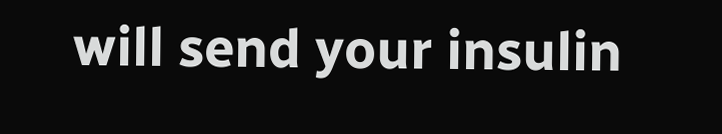will send your insulin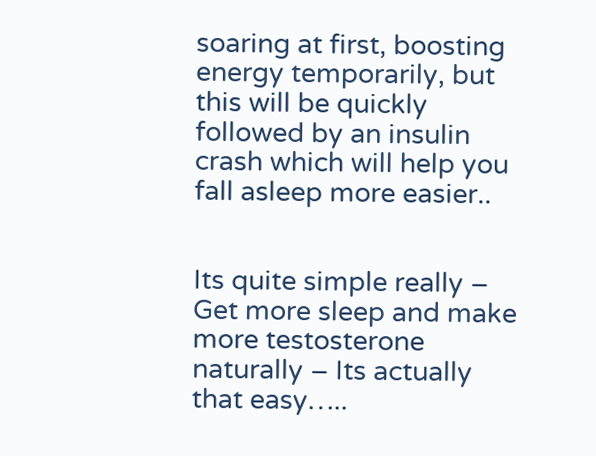soaring at first, boosting energy temporarily, but this will be quickly followed by an insulin crash which will help you fall asleep more easier..


Its quite simple really – Get more sleep and make more testosterone naturally – Its actually that easy…..